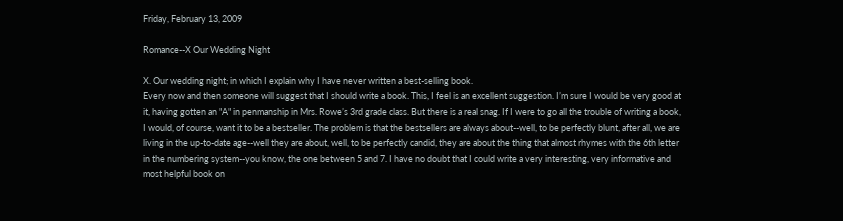Friday, February 13, 2009

Romance--X Our Wedding Night

X. Our wedding night; in which I explain why I have never written a best-selling book.
Every now and then someone will suggest that I should write a book. This, I feel is an excellent suggestion. I’m sure I would be very good at it, having gotten an "A" in penmanship in Mrs. Rowe’s 3rd grade class. But there is a real snag. If I were to go all the trouble of writing a book, I would, of course, want it to be a bestseller. The problem is that the bestsellers are always about--well, to be perfectly blunt, after all, we are living in the up-to-date age--well they are about, well, to be perfectly candid, they are about the thing that almost rhymes with the 6th letter in the numbering system--you know, the one between 5 and 7. I have no doubt that I could write a very interesting, very informative and most helpful book on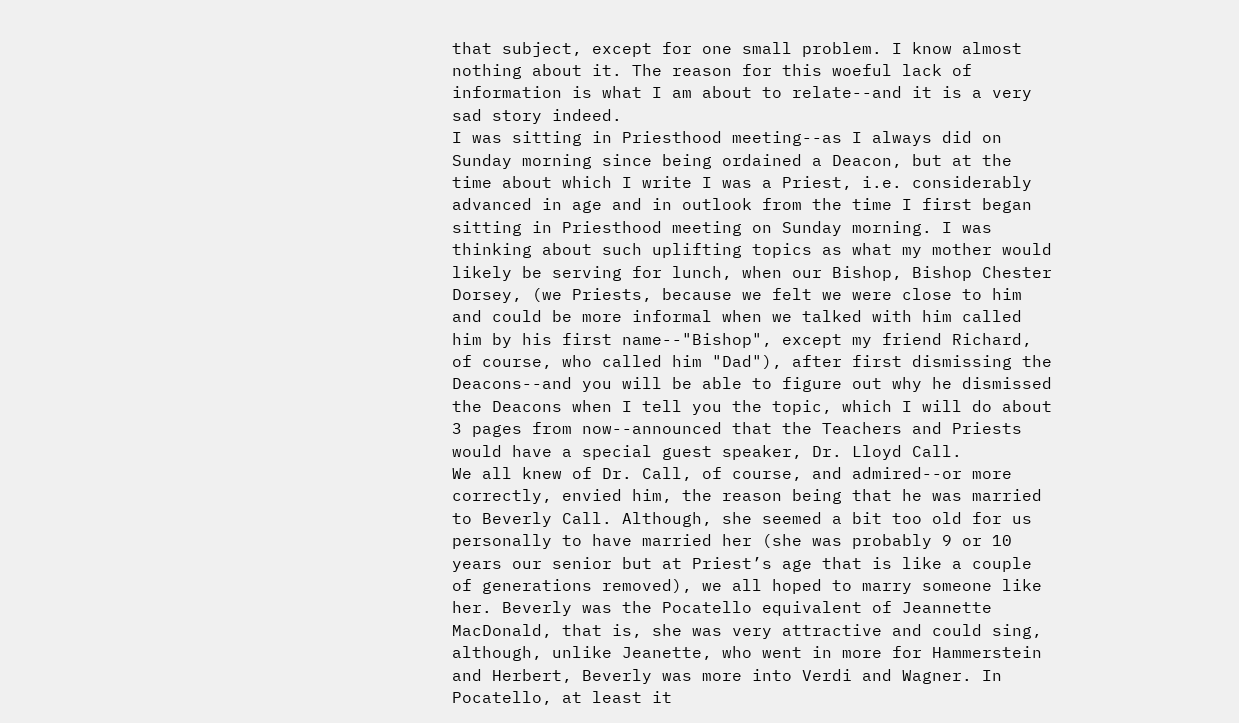that subject, except for one small problem. I know almost nothing about it. The reason for this woeful lack of information is what I am about to relate--and it is a very sad story indeed.
I was sitting in Priesthood meeting--as I always did on Sunday morning since being ordained a Deacon, but at the time about which I write I was a Priest, i.e. considerably advanced in age and in outlook from the time I first began sitting in Priesthood meeting on Sunday morning. I was thinking about such uplifting topics as what my mother would likely be serving for lunch, when our Bishop, Bishop Chester Dorsey, (we Priests, because we felt we were close to him and could be more informal when we talked with him called him by his first name--"Bishop", except my friend Richard, of course, who called him "Dad"), after first dismissing the Deacons--and you will be able to figure out why he dismissed the Deacons when I tell you the topic, which I will do about 3 pages from now--announced that the Teachers and Priests would have a special guest speaker, Dr. Lloyd Call.
We all knew of Dr. Call, of course, and admired--or more correctly, envied him, the reason being that he was married to Beverly Call. Although, she seemed a bit too old for us personally to have married her (she was probably 9 or 10 years our senior but at Priest’s age that is like a couple of generations removed), we all hoped to marry someone like her. Beverly was the Pocatello equivalent of Jeannette MacDonald, that is, she was very attractive and could sing, although, unlike Jeanette, who went in more for Hammerstein and Herbert, Beverly was more into Verdi and Wagner. In Pocatello, at least it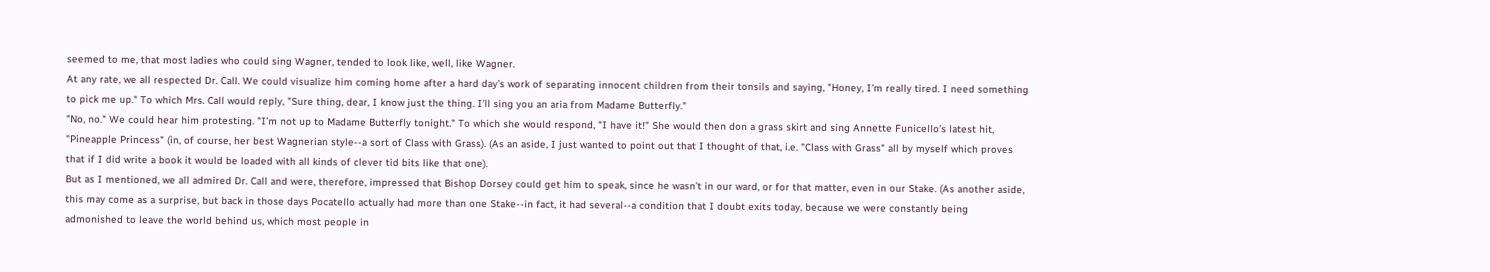seemed to me, that most ladies who could sing Wagner, tended to look like, well, like Wagner.
At any rate, we all respected Dr. Call. We could visualize him coming home after a hard day’s work of separating innocent children from their tonsils and saying, "Honey, I’m really tired. I need something to pick me up." To which Mrs. Call would reply, "Sure thing, dear, I know just the thing. I’ll sing you an aria from Madame Butterfly."
"No, no." We could hear him protesting. "I’m not up to Madame Butterfly tonight." To which she would respond, "I have it!" She would then don a grass skirt and sing Annette Funicello’s latest hit, "Pineapple Princess" (in, of course, her best Wagnerian style--a sort of Class with Grass). (As an aside, I just wanted to point out that I thought of that, i.e. "Class with Grass" all by myself which proves that if I did write a book it would be loaded with all kinds of clever tid bits like that one).
But as I mentioned, we all admired Dr. Call and were, therefore, impressed that Bishop Dorsey could get him to speak, since he wasn’t in our ward, or for that matter, even in our Stake. (As another aside, this may come as a surprise, but back in those days Pocatello actually had more than one Stake--in fact, it had several--a condition that I doubt exits today, because we were constantly being admonished to leave the world behind us, which most people in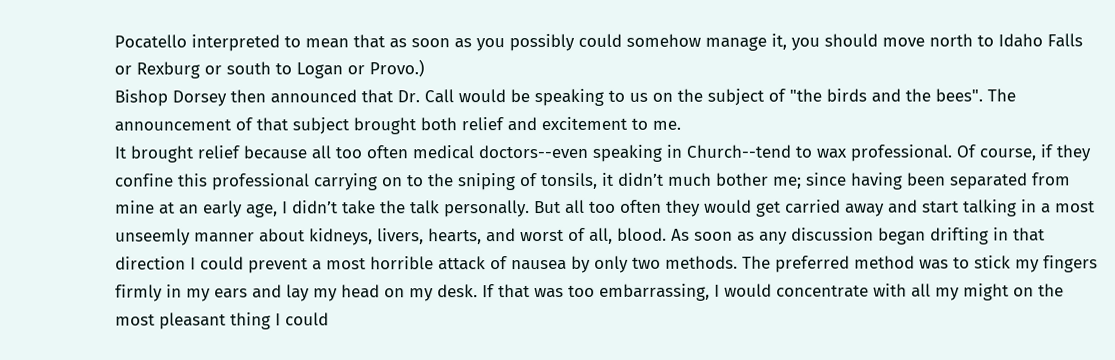Pocatello interpreted to mean that as soon as you possibly could somehow manage it, you should move north to Idaho Falls or Rexburg or south to Logan or Provo.)
Bishop Dorsey then announced that Dr. Call would be speaking to us on the subject of "the birds and the bees". The announcement of that subject brought both relief and excitement to me.
It brought relief because all too often medical doctors--even speaking in Church--tend to wax professional. Of course, if they confine this professional carrying on to the sniping of tonsils, it didn’t much bother me; since having been separated from mine at an early age, I didn’t take the talk personally. But all too often they would get carried away and start talking in a most unseemly manner about kidneys, livers, hearts, and worst of all, blood. As soon as any discussion began drifting in that direction I could prevent a most horrible attack of nausea by only two methods. The preferred method was to stick my fingers firmly in my ears and lay my head on my desk. If that was too embarrassing, I would concentrate with all my might on the most pleasant thing I could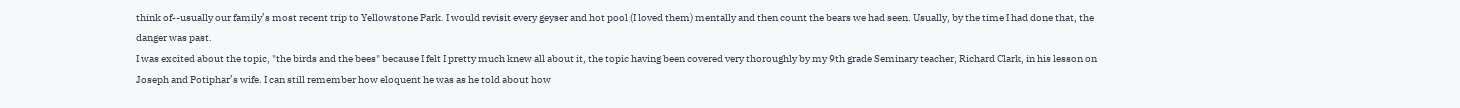think of--usually our family’s most recent trip to Yellowstone Park. I would revisit every geyser and hot pool (I loved them) mentally and then count the bears we had seen. Usually, by the time I had done that, the danger was past.
I was excited about the topic, "the birds and the bees" because I felt I pretty much knew all about it, the topic having been covered very thoroughly by my 9th grade Seminary teacher, Richard Clark, in his lesson on Joseph and Potiphar’s wife. I can still remember how eloquent he was as he told about how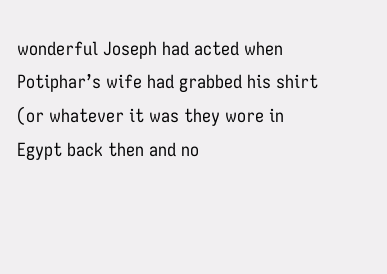wonderful Joseph had acted when Potiphar’s wife had grabbed his shirt (or whatever it was they wore in Egypt back then and no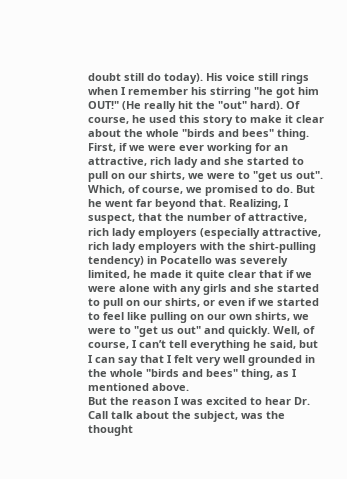doubt still do today). His voice still rings when I remember his stirring "he got him OUT!" (He really hit the "out" hard). Of course, he used this story to make it clear about the whole "birds and bees" thing. First, if we were ever working for an attractive, rich lady and she started to pull on our shirts, we were to "get us out". Which, of course, we promised to do. But he went far beyond that. Realizing, I suspect, that the number of attractive, rich lady employers (especially attractive, rich lady employers with the shirt-pulling tendency) in Pocatello was severely limited, he made it quite clear that if we were alone with any girls and she started to pull on our shirts, or even if we started to feel like pulling on our own shirts, we were to "get us out" and quickly. Well, of course, I can’t tell everything he said, but I can say that I felt very well grounded in the whole "birds and bees" thing, as I mentioned above.
But the reason I was excited to hear Dr. Call talk about the subject, was the thought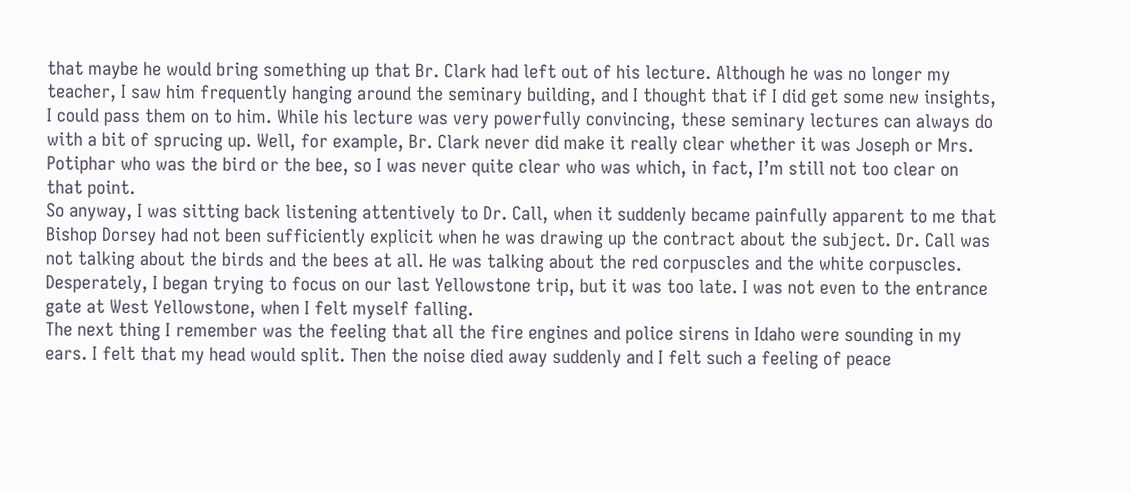that maybe he would bring something up that Br. Clark had left out of his lecture. Although he was no longer my teacher, I saw him frequently hanging around the seminary building, and I thought that if I did get some new insights, I could pass them on to him. While his lecture was very powerfully convincing, these seminary lectures can always do with a bit of sprucing up. Well, for example, Br. Clark never did make it really clear whether it was Joseph or Mrs. Potiphar who was the bird or the bee, so I was never quite clear who was which, in fact, I’m still not too clear on that point.
So anyway, I was sitting back listening attentively to Dr. Call, when it suddenly became painfully apparent to me that Bishop Dorsey had not been sufficiently explicit when he was drawing up the contract about the subject. Dr. Call was not talking about the birds and the bees at all. He was talking about the red corpuscles and the white corpuscles. Desperately, I began trying to focus on our last Yellowstone trip, but it was too late. I was not even to the entrance gate at West Yellowstone, when I felt myself falling.
The next thing I remember was the feeling that all the fire engines and police sirens in Idaho were sounding in my ears. I felt that my head would split. Then the noise died away suddenly and I felt such a feeling of peace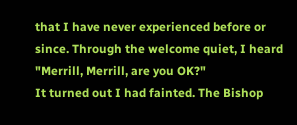that I have never experienced before or since. Through the welcome quiet, I heard "Merrill, Merrill, are you OK?"
It turned out I had fainted. The Bishop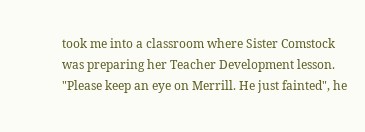took me into a classroom where Sister Comstock was preparing her Teacher Development lesson.
"Please keep an eye on Merrill. He just fainted", he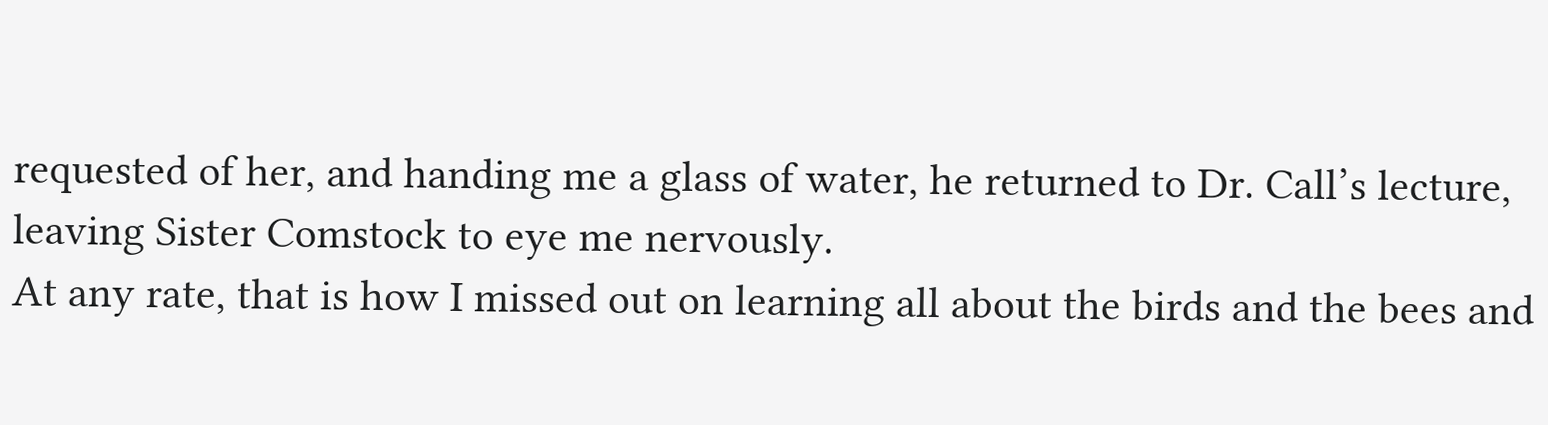requested of her, and handing me a glass of water, he returned to Dr. Call’s lecture, leaving Sister Comstock to eye me nervously.
At any rate, that is how I missed out on learning all about the birds and the bees and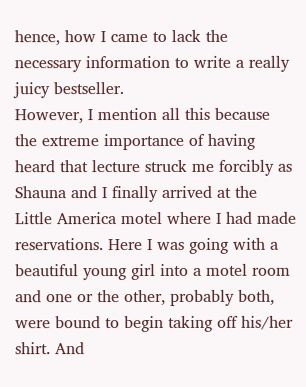hence, how I came to lack the necessary information to write a really juicy bestseller.
However, I mention all this because the extreme importance of having heard that lecture struck me forcibly as Shauna and I finally arrived at the Little America motel where I had made reservations. Here I was going with a beautiful young girl into a motel room and one or the other, probably both, were bound to begin taking off his/her shirt. And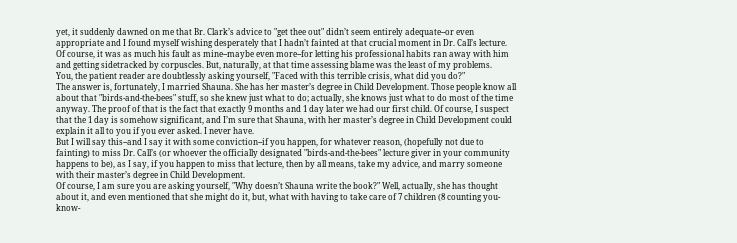yet, it suddenly dawned on me that Br. Clark’s advice to "get thee out" didn’t seem entirely adequate--or even appropriate and I found myself wishing desperately that I hadn’t fainted at that crucial moment in Dr. Call’s lecture. Of course, it was as much his fault as mine--maybe even more--for letting his professional habits ran away with him and getting sidetracked by corpuscles. But, naturally, at that time assessing blame was the least of my problems.
You, the patient reader are doubtlessly asking yourself, "Faced with this terrible crisis, what did you do?"
The answer is, fortunately, I married Shauna. She has her master’s degree in Child Development. Those people know all about that "birds-and-the-bees" stuff, so she knew just what to do; actually, she knows just what to do most of the time anyway. The proof of that is the fact that exactly 9 months and 1 day later we had our first child. Of course, I suspect that the 1 day is somehow significant, and I’m sure that Shauna, with her master’s degree in Child Development could explain it all to you if you ever asked. I never have.
But I will say this--and I say it with some conviction--if you happen, for whatever reason, (hopefully not due to fainting) to miss Dr. Call’s (or whoever the officially designated "birds-and-the-bees" lecture giver in your community happens to be), as I say, if you happen to miss that lecture, then by all means, take my advice, and marry someone with their master’s degree in Child Development.
Of course, I am sure you are asking yourself, "Why doesn’t Shauna write the book?" Well, actually, she has thought about it, and even mentioned that she might do it, but, what with having to take care of 7 children (8 counting you-know-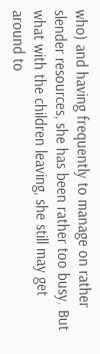who) and having frequently to manage on rather slender resources, she has been rather too busy. But what with the children leaving, she still may get around to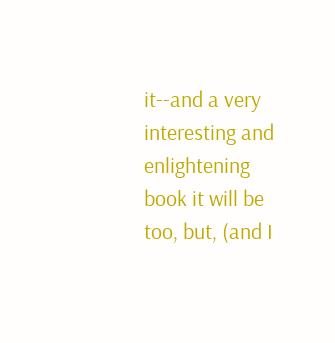it--and a very interesting and enlightening book it will be too, but, (and I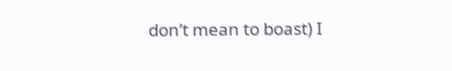don’t mean to boast) I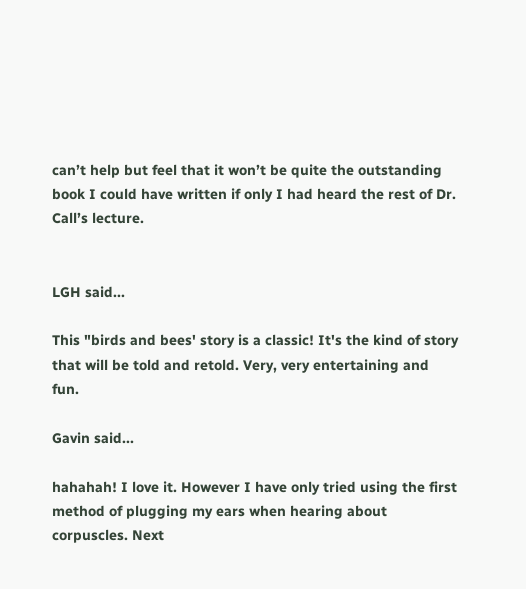can’t help but feel that it won’t be quite the outstanding book I could have written if only I had heard the rest of Dr. Call’s lecture.


LGH said...

This "birds and bees' story is a classic! It's the kind of story that will be told and retold. Very, very entertaining and fun.

Gavin said...

hahahah! I love it. However I have only tried using the first method of plugging my ears when hearing about corpuscles. Next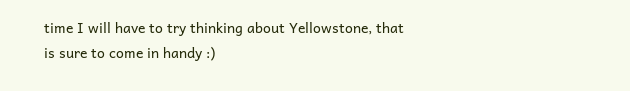time I will have to try thinking about Yellowstone, that is sure to come in handy :)